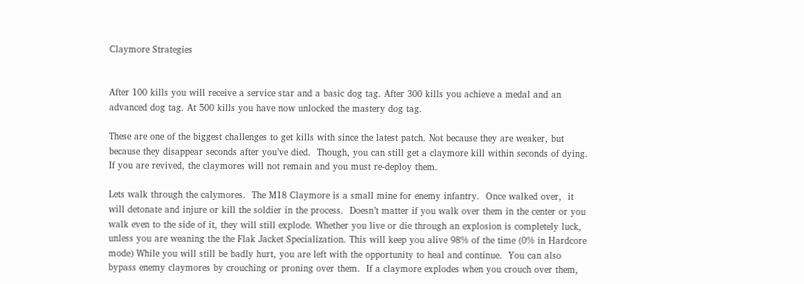Claymore Strategies


After 100 kills you will receive a service star and a basic dog tag. After 300 kills you achieve a medal and an advanced dog tag. At 500 kills you have now unlocked the mastery dog tag.

These are one of the biggest challenges to get kills with since the latest patch. Not because they are weaker, but because they disappear seconds after you’ve died.  Though, you can still get a claymore kill within seconds of dying. If you are revived, the claymores will not remain and you must re-deploy them.

Lets walk through the calymores.  The M18 Claymore is a small mine for enemy infantry.  Once walked over,  it will detonate and injure or kill the soldier in the process.  Doesn’t matter if you walk over them in the center or you walk even to the side of it, they will still explode. Whether you live or die through an explosion is completely luck, unless you are weaning the the Flak Jacket Specialization. This will keep you alive 98% of the time (0% in Hardcore mode) While you will still be badly hurt, you are left with the opportunity to heal and continue.  You can also bypass enemy claymores by crouching or proning over them.  If a claymore explodes when you crouch over them,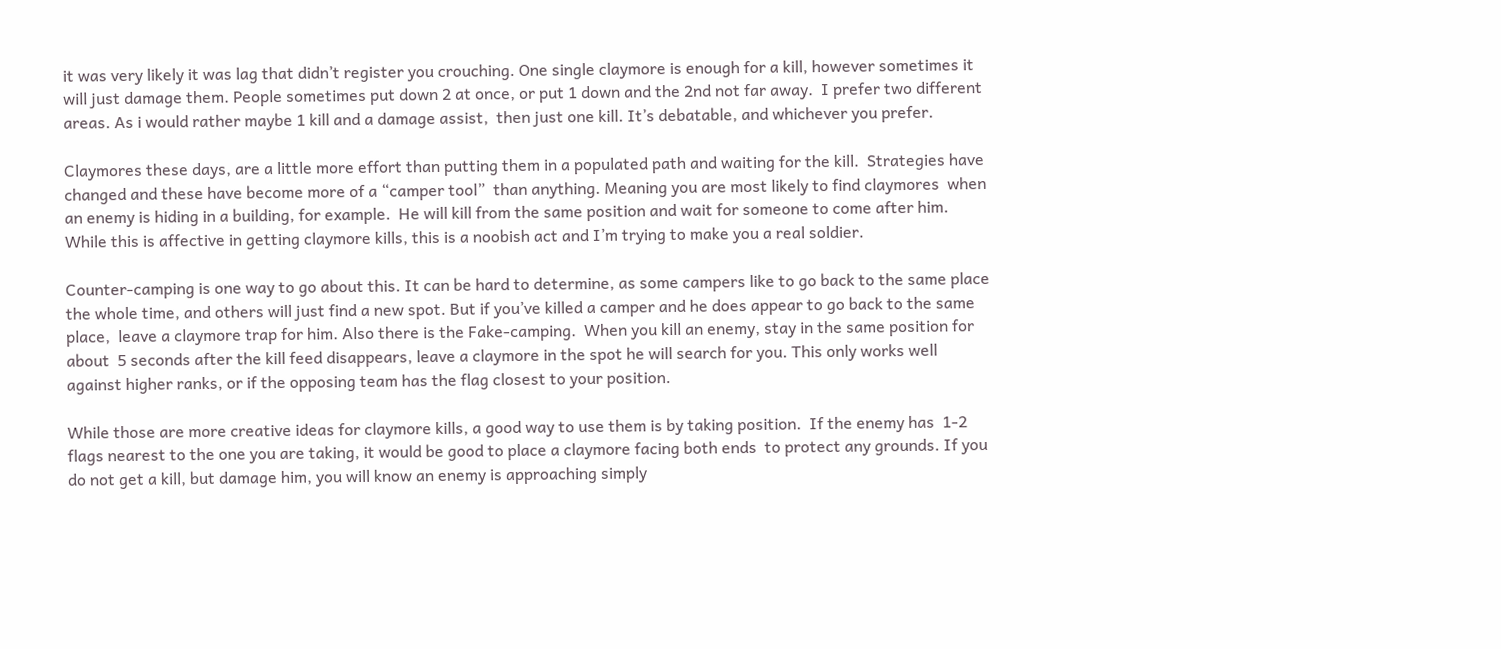it was very likely it was lag that didn’t register you crouching. One single claymore is enough for a kill, however sometimes it will just damage them. People sometimes put down 2 at once, or put 1 down and the 2nd not far away.  I prefer two different areas. As i would rather maybe 1 kill and a damage assist,  then just one kill. It’s debatable, and whichever you prefer.

Claymores these days, are a little more effort than putting them in a populated path and waiting for the kill.  Strategies have changed and these have become more of a “camper tool”  than anything. Meaning you are most likely to find claymores  when an enemy is hiding in a building, for example.  He will kill from the same position and wait for someone to come after him. While this is affective in getting claymore kills, this is a noobish act and I’m trying to make you a real soldier.

Counter-camping is one way to go about this. It can be hard to determine, as some campers like to go back to the same place the whole time, and others will just find a new spot. But if you’ve killed a camper and he does appear to go back to the same place,  leave a claymore trap for him. Also there is the Fake-camping.  When you kill an enemy, stay in the same position for about  5 seconds after the kill feed disappears, leave a claymore in the spot he will search for you. This only works well against higher ranks, or if the opposing team has the flag closest to your position.

While those are more creative ideas for claymore kills, a good way to use them is by taking position.  If the enemy has  1-2 flags nearest to the one you are taking, it would be good to place a claymore facing both ends  to protect any grounds. If you do not get a kill, but damage him, you will know an enemy is approaching simply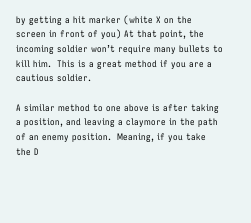by getting a hit marker (white X on the screen in front of you) At that point, the incoming soldier won’t require many bullets to kill him.  This is a great method if you are a cautious soldier.

A similar method to one above is after taking a position, and leaving a claymore in the path of an enemy position.  Meaning, if you take the D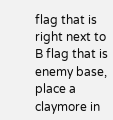flag that is right next to B flag that is enemy base, place a claymore in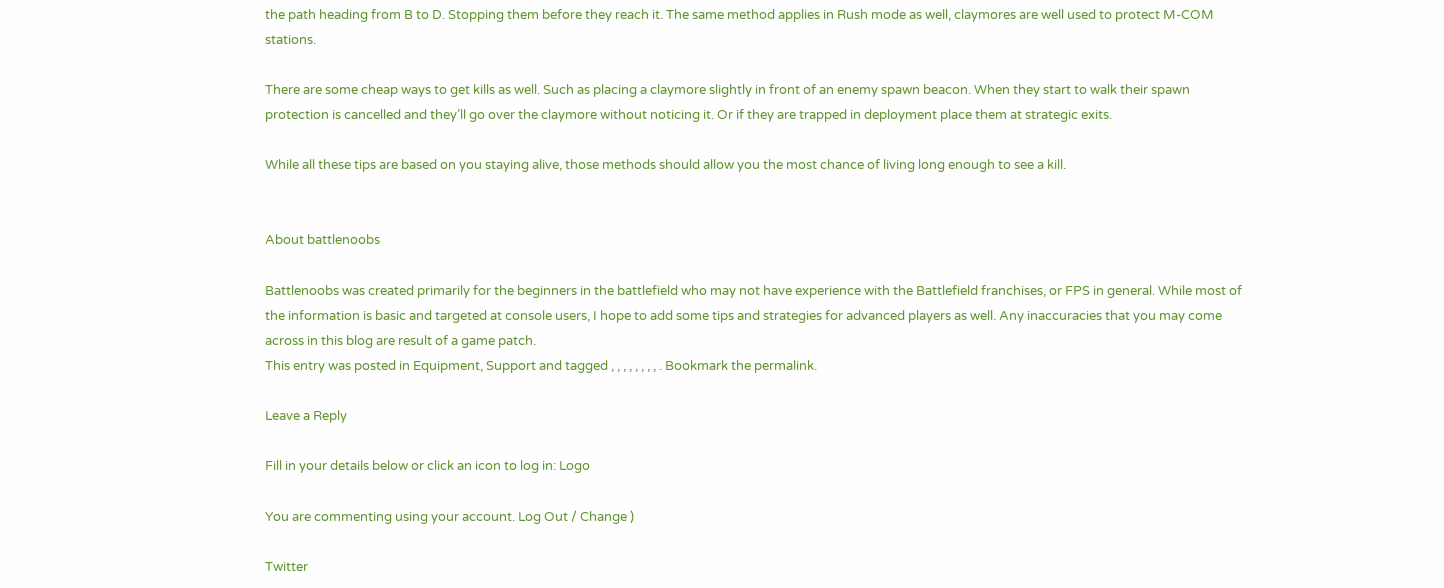the path heading from B to D. Stopping them before they reach it. The same method applies in Rush mode as well, claymores are well used to protect M-COM stations.

There are some cheap ways to get kills as well. Such as placing a claymore slightly in front of an enemy spawn beacon. When they start to walk their spawn protection is cancelled and they’ll go over the claymore without noticing it. Or if they are trapped in deployment place them at strategic exits.

While all these tips are based on you staying alive, those methods should allow you the most chance of living long enough to see a kill.


About battlenoobs

Battlenoobs was created primarily for the beginners in the battlefield who may not have experience with the Battlefield franchises, or FPS in general. While most of the information is basic and targeted at console users, I hope to add some tips and strategies for advanced players as well. Any inaccuracies that you may come across in this blog are result of a game patch.
This entry was posted in Equipment, Support and tagged , , , , , , , , . Bookmark the permalink.

Leave a Reply

Fill in your details below or click an icon to log in: Logo

You are commenting using your account. Log Out / Change )

Twitter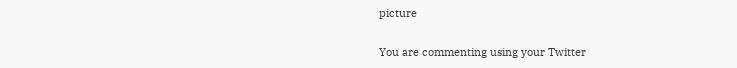picture

You are commenting using your Twitter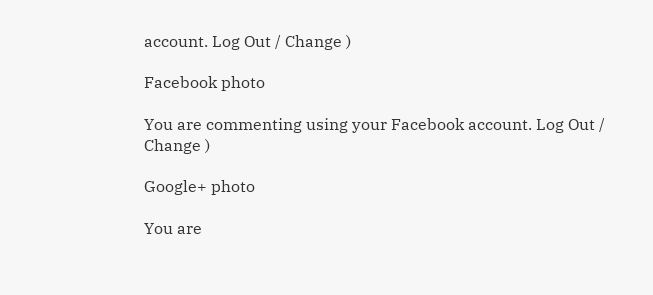account. Log Out / Change )

Facebook photo

You are commenting using your Facebook account. Log Out / Change )

Google+ photo

You are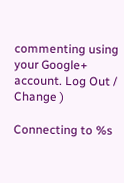commenting using your Google+ account. Log Out / Change )

Connecting to %s